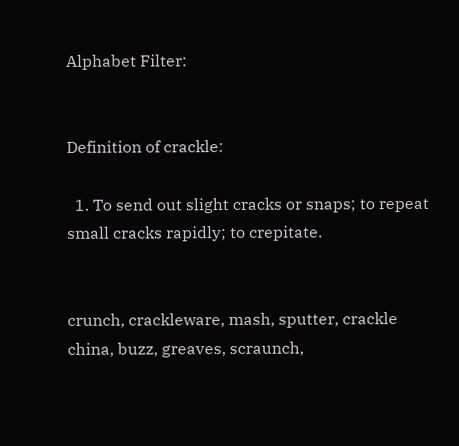Alphabet Filter:


Definition of crackle:

  1. To send out slight cracks or snaps; to repeat small cracks rapidly; to crepitate.


crunch, crackleware, mash, sputter, crackle china, buzz, greaves, scraunch,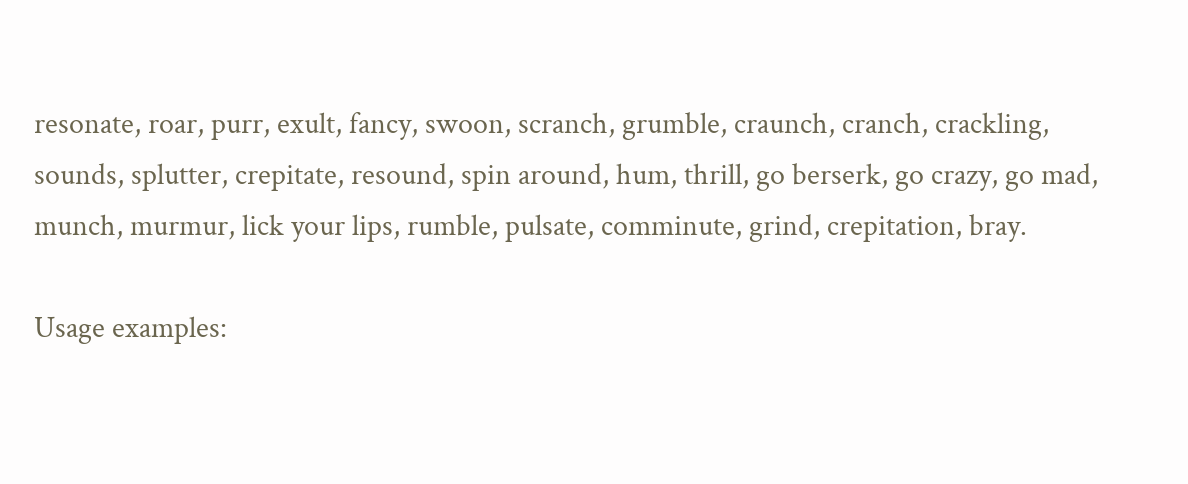resonate, roar, purr, exult, fancy, swoon, scranch, grumble, craunch, cranch, crackling, sounds, splutter, crepitate, resound, spin around, hum, thrill, go berserk, go crazy, go mad, munch, murmur, lick your lips, rumble, pulsate, comminute, grind, crepitation, bray.

Usage examples: